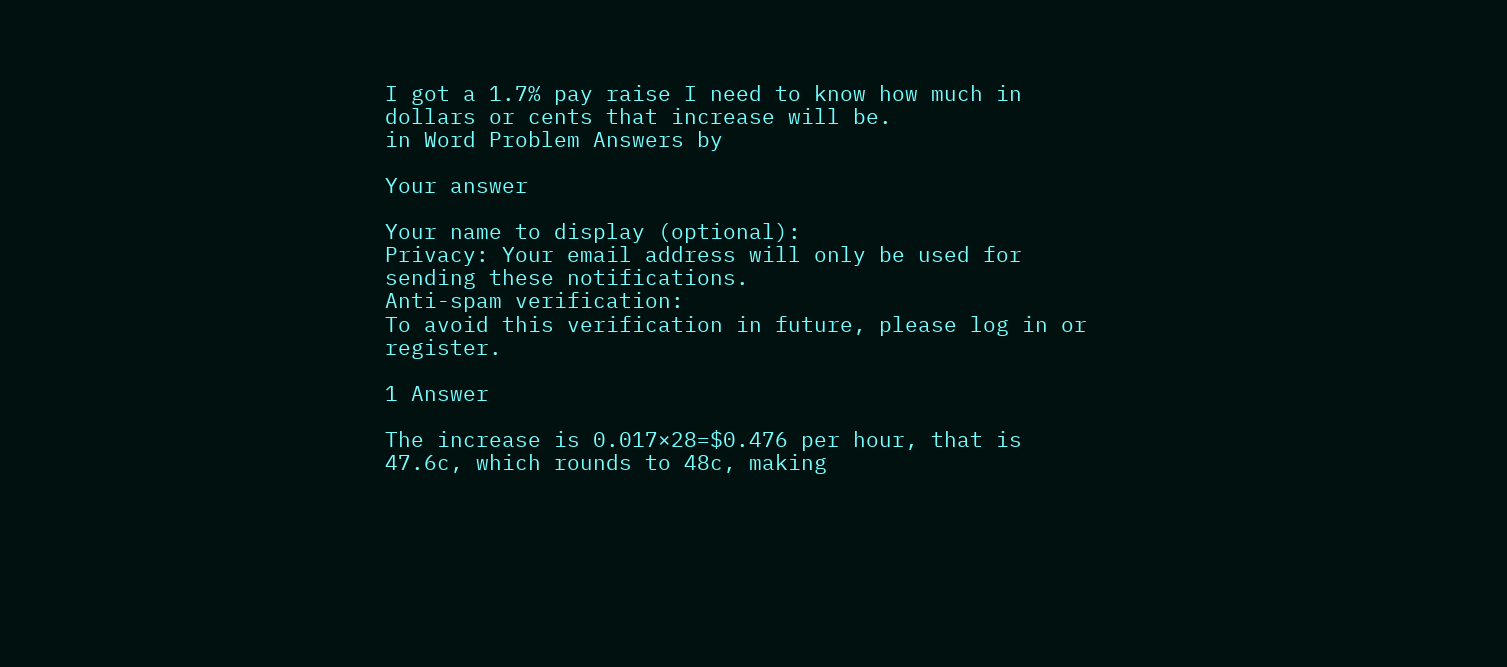I got a 1.7% pay raise I need to know how much in dollars or cents that increase will be.
in Word Problem Answers by

Your answer

Your name to display (optional):
Privacy: Your email address will only be used for sending these notifications.
Anti-spam verification:
To avoid this verification in future, please log in or register.

1 Answer

The increase is 0.017×28=$0.476 per hour, that is 47.6c, which rounds to 48c, making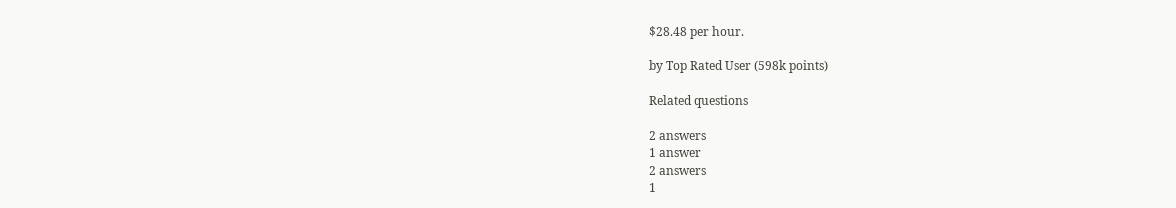$28.48 per hour.

by Top Rated User (598k points)

Related questions

2 answers
1 answer
2 answers
1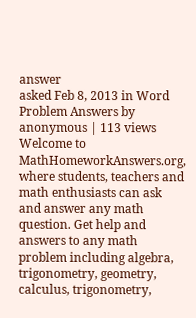answer
asked Feb 8, 2013 in Word Problem Answers by anonymous | 113 views
Welcome to MathHomeworkAnswers.org, where students, teachers and math enthusiasts can ask and answer any math question. Get help and answers to any math problem including algebra, trigonometry, geometry, calculus, trigonometry,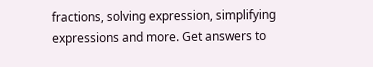fractions, solving expression, simplifying expressions and more. Get answers to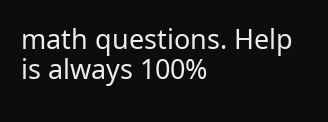math questions. Help is always 100%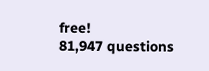free!
81,947 questions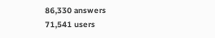86,330 answers
71,541 users